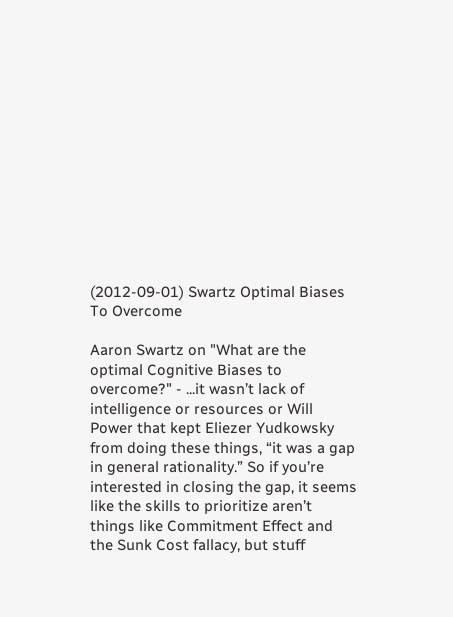(2012-09-01) Swartz Optimal Biases To Overcome

Aaron Swartz on "What are the optimal Cognitive Biases to overcome?" - ...it wasn’t lack of intelligence or resources or Will Power that kept Eliezer Yudkowsky from doing these things, “it was a gap in general rationality.” So if you’re interested in closing the gap, it seems like the skills to prioritize aren’t things like Commitment Effect and the Sunk Cost fallacy, but stuff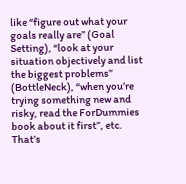like “figure out what your goals really are” (Goal Setting), “look at your situation objectively and list the biggest problems” (BottleNeck), “when you’re trying something new and risky, read the ForDummies book about it first”, etc. That’s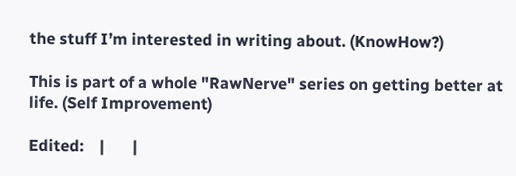the stuff I’m interested in writing about. (KnowHow?)

This is part of a whole "RawNerve" series on getting better at life. (Self Improvement)

Edited:    |       |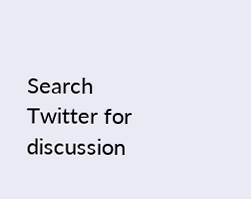Search Twitter for discussion